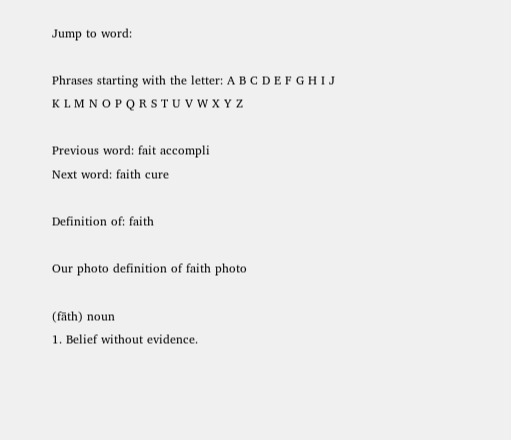Jump to word:

Phrases starting with the letter: A B C D E F G H I J K L M N O P Q R S T U V W X Y Z

Previous word: fait accompli
Next word: faith cure

Definition of: faith

Our photo definition of faith photo

(fāth) noun
1. Belief without evidence.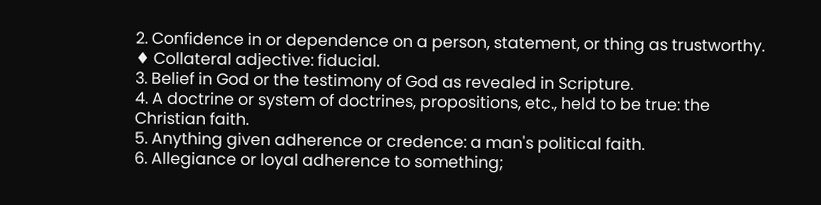2. Confidence in or dependence on a person, statement, or thing as trustworthy. ♦ Collateral adjective: fiducial.
3. Belief in God or the testimony of God as revealed in Scripture.
4. A doctrine or system of doctrines, propositions, etc., held to be true: the Christian faith.
5. Anything given adherence or credence: a man's political faith.
6. Allegiance or loyal adherence to something;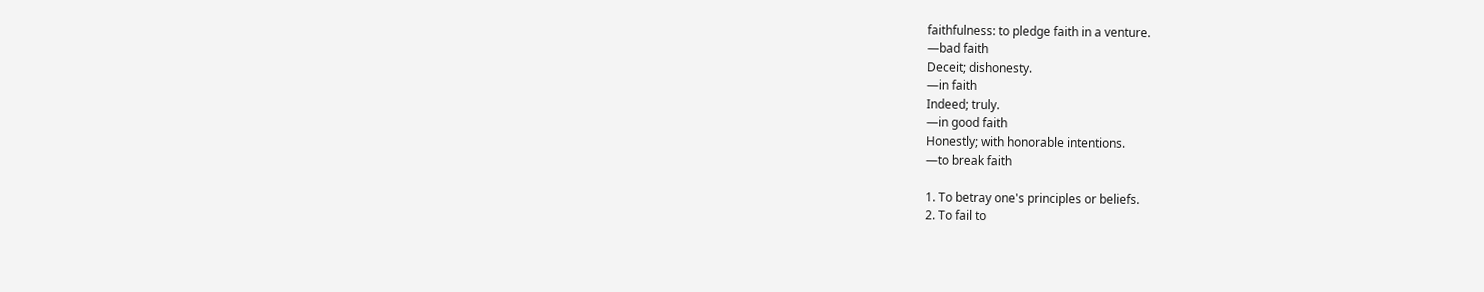faithfulness: to pledge faith in a venture.
—bad faith
Deceit; dishonesty.
—in faith
Indeed; truly.
—in good faith
Honestly; with honorable intentions.
—to break faith

1. To betray one's principles or beliefs.
2. To fail to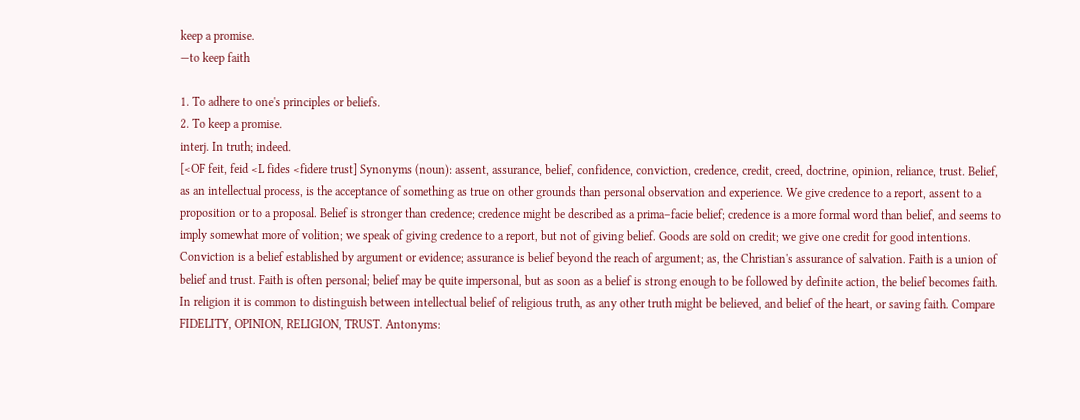keep a promise.
—to keep faith

1. To adhere to one's principles or beliefs.
2. To keep a promise.
interj. In truth; indeed.
[<OF feit, feid <L fides <fidere trust] Synonyms (noun): assent, assurance, belief, confidence, conviction, credence, credit, creed, doctrine, opinion, reliance, trust. Belief, as an intellectual process, is the acceptance of something as true on other grounds than personal observation and experience. We give credence to a report, assent to a proposition or to a proposal. Belief is stronger than credence; credence might be described as a prima–facie belief; credence is a more formal word than belief, and seems to imply somewhat more of volition; we speak of giving credence to a report, but not of giving belief. Goods are sold on credit; we give one credit for good intentions. Conviction is a belief established by argument or evidence; assurance is belief beyond the reach of argument; as, the Christian's assurance of salvation. Faith is a union of belief and trust. Faith is often personal; belief may be quite impersonal, but as soon as a belief is strong enough to be followed by definite action, the belief becomes faith. In religion it is common to distinguish between intellectual belief of religious truth, as any other truth might be believed, and belief of the heart, or saving faith. Compare FIDELITY, OPINION, RELIGION, TRUST. Antonyms: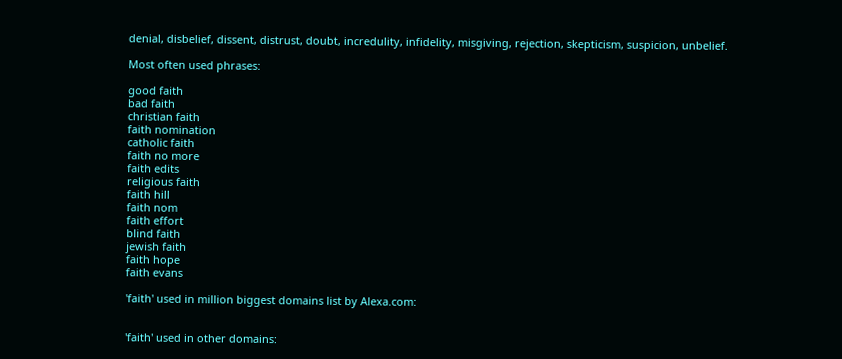denial, disbelief, dissent, distrust, doubt, incredulity, infidelity, misgiving, rejection, skepticism, suspicion, unbelief.

Most often used phrases:

good faith
bad faith
christian faith
faith nomination
catholic faith
faith no more
faith edits
religious faith
faith hill
faith nom
faith effort
blind faith
jewish faith
faith hope
faith evans

'faith' used in million biggest domains list by Alexa.com:


'faith' used in other domains: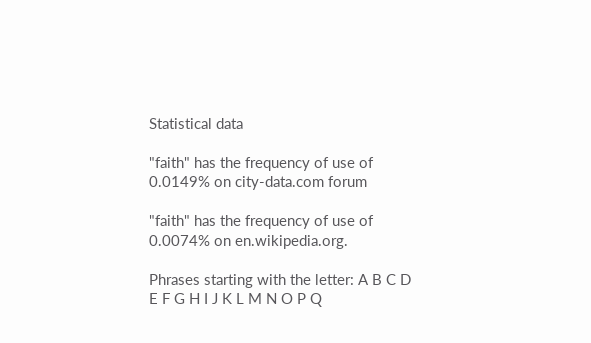Statistical data

"faith" has the frequency of use of 0.0149% on city-data.com forum

"faith" has the frequency of use of 0.0074% on en.wikipedia.org.

Phrases starting with the letter: A B C D E F G H I J K L M N O P Q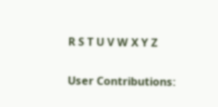R S T U V W X Y Z

User Contributions: